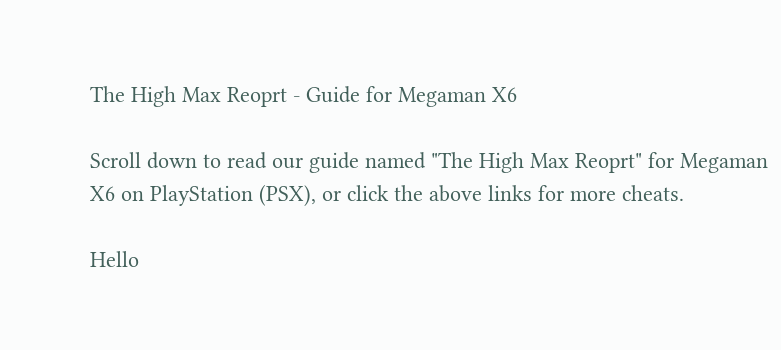The High Max Reoprt - Guide for Megaman X6

Scroll down to read our guide named "The High Max Reoprt" for Megaman X6 on PlayStation (PSX), or click the above links for more cheats.

Hello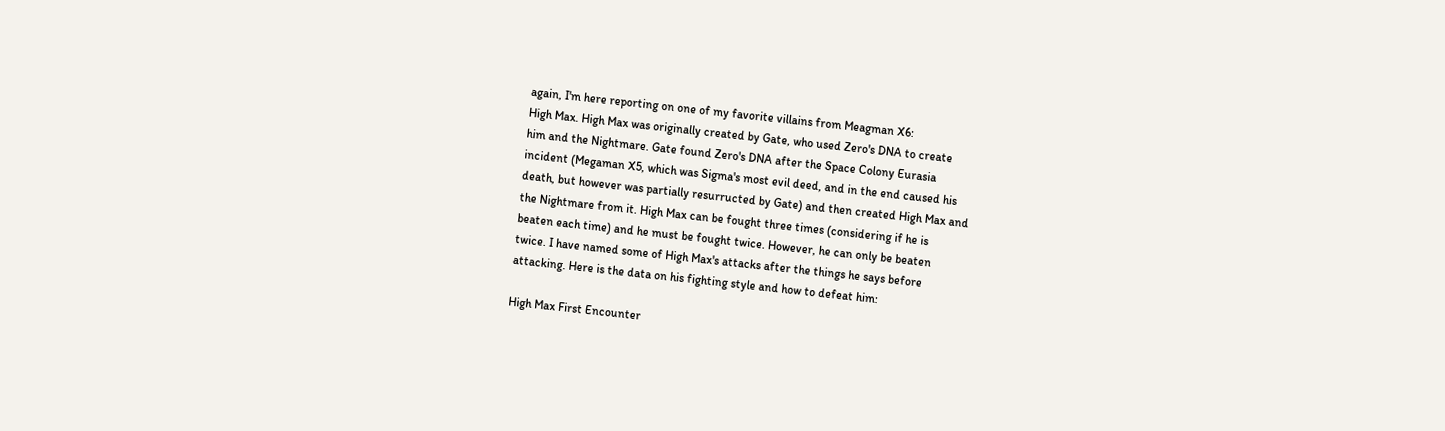again, I'm here reporting on one of my favorite villains from Meagman X6:
High Max. High Max was originally created by Gate, who used Zero's DNA to create
him and the Nightmare. Gate found Zero's DNA after the Space Colony Eurasia
incident (Megaman X5, which was Sigma's most evil deed, and in the end caused his
death, but however was partially resurructed by Gate) and then created High Max and
the Nightmare from it. High Max can be fought three times (considering if he is
beaten each time) and he must be fought twice. However, he can only be beaten
twice. I have named some of High Max's attacks after the things he says before
attacking. Here is the data on his fighting style and how to defeat him:

High Max First Encounter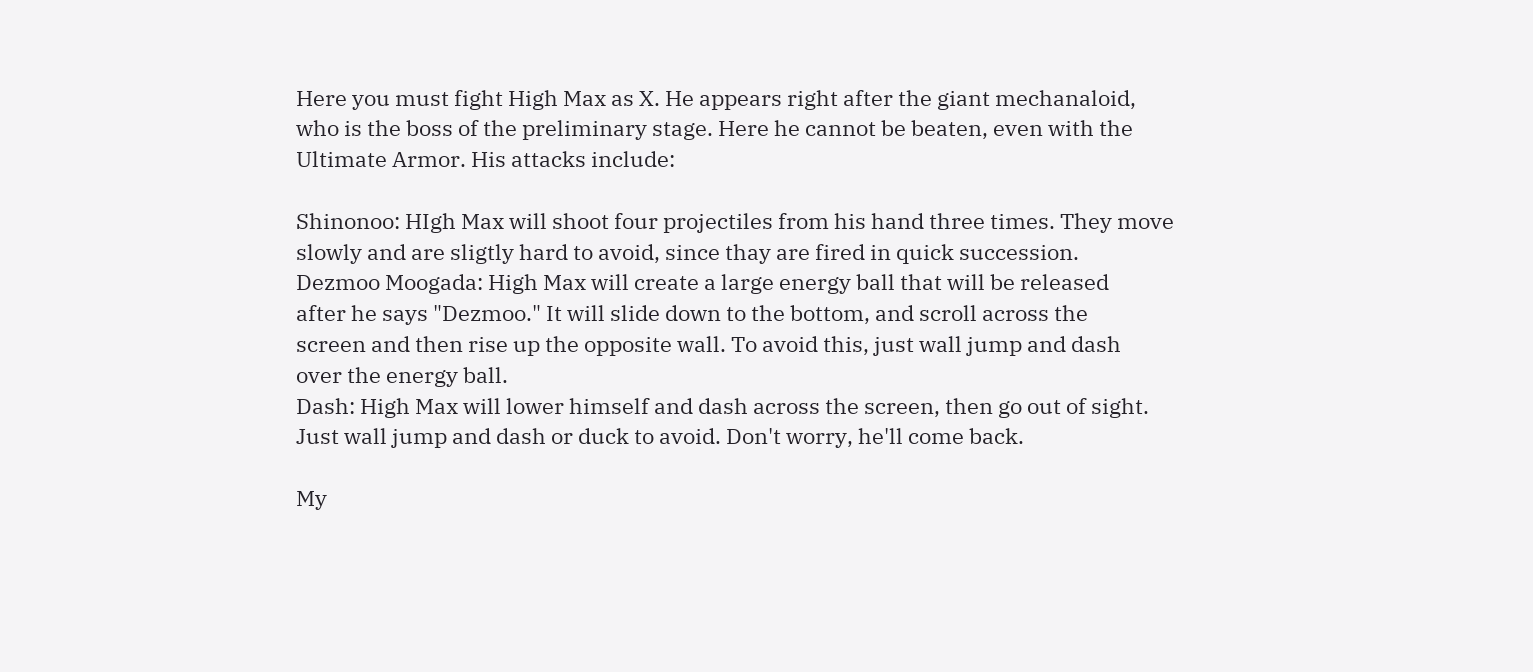Here you must fight High Max as X. He appears right after the giant mechanaloid,
who is the boss of the preliminary stage. Here he cannot be beaten, even with the
Ultimate Armor. His attacks include:

Shinonoo: HIgh Max will shoot four projectiles from his hand three times. They move
slowly and are sligtly hard to avoid, since thay are fired in quick succession.
Dezmoo Moogada: High Max will create a large energy ball that will be released
after he says "Dezmoo." It will slide down to the bottom, and scroll across the
screen and then rise up the opposite wall. To avoid this, just wall jump and dash
over the energy ball.
Dash: High Max will lower himself and dash across the screen, then go out of sight.
Just wall jump and dash or duck to avoid. Don't worry, he'll come back.

My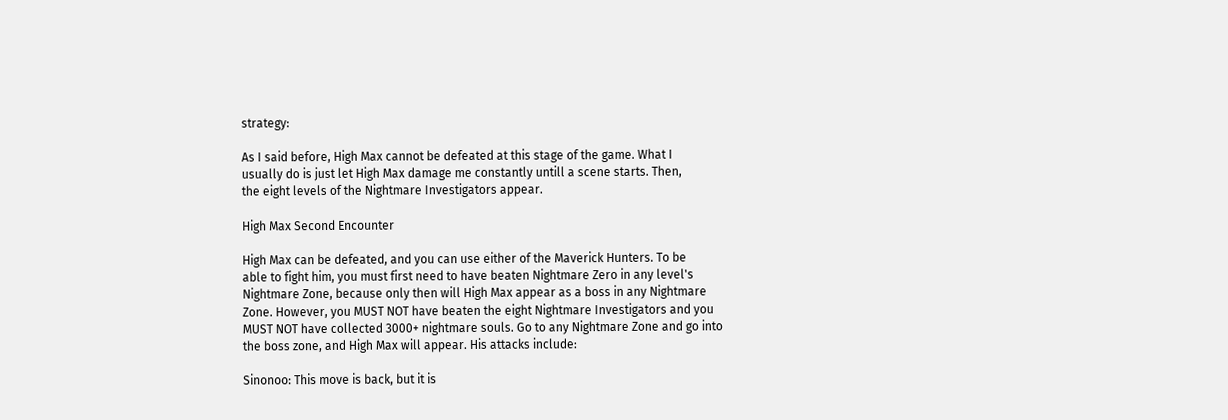strategy:

As I said before, High Max cannot be defeated at this stage of the game. What I
usually do is just let High Max damage me constantly untill a scene starts. Then,
the eight levels of the Nightmare Investigators appear.

High Max Second Encounter

High Max can be defeated, and you can use either of the Maverick Hunters. To be
able to fight him, you must first need to have beaten Nightmare Zero in any level's
Nightmare Zone, because only then will High Max appear as a boss in any Nightmare
Zone. However, you MUST NOT have beaten the eight Nightmare Investigators and you
MUST NOT have collected 3000+ nightmare souls. Go to any Nightmare Zone and go into
the boss zone, and High Max will appear. His attacks include:

Sinonoo: This move is back, but it is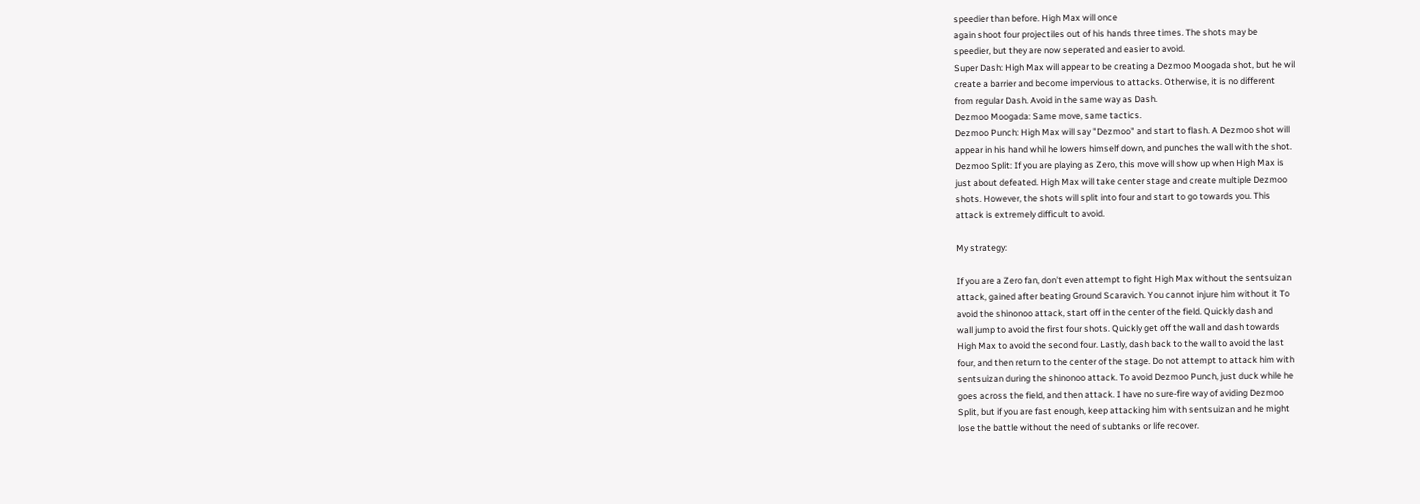speedier than before. High Max will once
again shoot four projectiles out of his hands three times. The shots may be
speedier, but they are now seperated and easier to avoid.
Super Dash: High Max will appear to be creating a Dezmoo Moogada shot, but he wil
create a barrier and become impervious to attacks. Otherwise, it is no different
from regular Dash. Avoid in the same way as Dash.
Dezmoo Moogada: Same move, same tactics.
Dezmoo Punch: High Max will say "Dezmoo" and start to flash. A Dezmoo shot will
appear in his hand whil he lowers himself down, and punches the wall with the shot.
Dezmoo Split: If you are playing as Zero, this move will show up when High Max is
just about defeated. High Max will take center stage and create multiple Dezmoo
shots. However, the shots will split into four and start to go towards you. This
attack is extremely difficult to avoid.

My strategy:

If you are a Zero fan, don't even attempt to fight High Max without the sentsuizan
attack, gained after beating Ground Scaravich. You cannot injure him without it To
avoid the shinonoo attack, start off in the center of the field. Quickly dash and
wall jump to avoid the first four shots. Quickly get off the wall and dash towards
High Max to avoid the second four. Lastly, dash back to the wall to avoid the last
four, and then return to the center of the stage. Do not attempt to attack him with
sentsuizan during the shinonoo attack. To avoid Dezmoo Punch, just duck while he
goes across the field, and then attack. I have no sure-fire way of aviding Dezmoo
Split, but if you are fast enough, keep attacking him with sentsuizan and he might
lose the battle without the need of subtanks or life recover.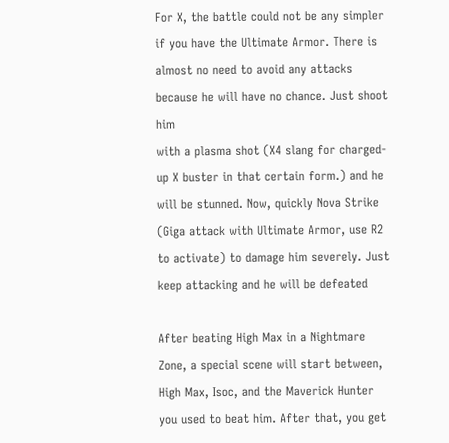For X, the battle could not be any simpler if you have the Ultimate Armor. There is
almost no need to avoid any attacks because he will have no chance. Just shoot him
with a plasma shot (X4 slang for charged-up X buster in that certain form.) and he
will be stunned. Now, quickly Nova Strike (Giga attack with Ultimate Armor, use R2
to activate) to damage him severely. Just keep attacking and he will be defeated

After beating High Max in a Nightmare Zone, a special scene will start between,
High Max, Isoc, and the Maverick Hunter you used to beat him. After that, you get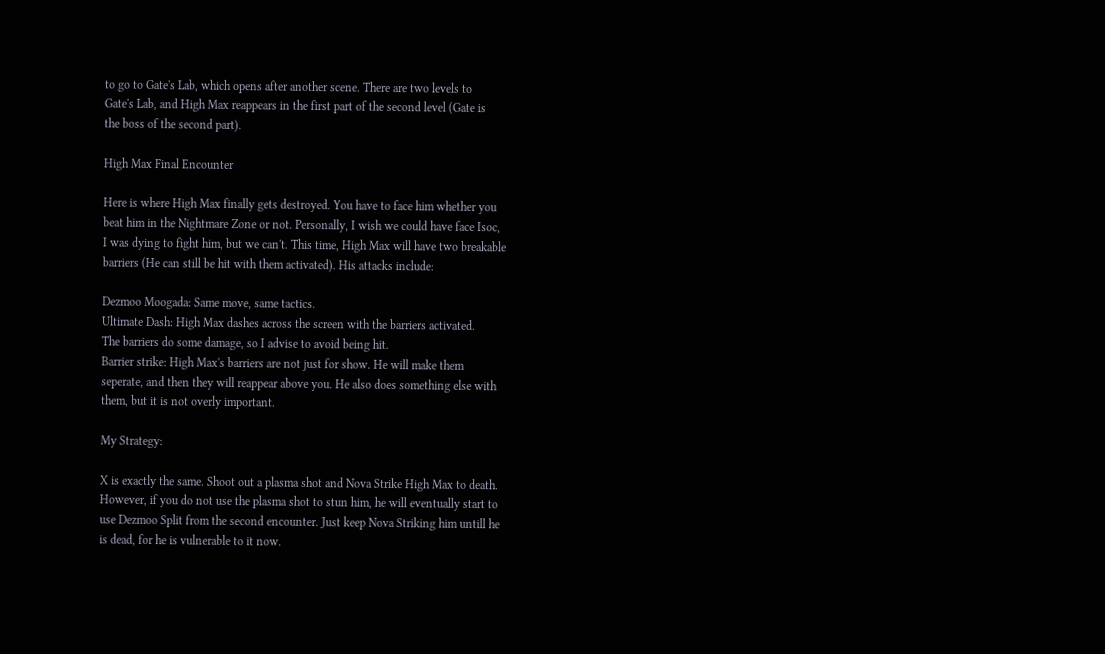to go to Gate's Lab, which opens after another scene. There are two levels to
Gate's Lab, and High Max reappears in the first part of the second level (Gate is
the boss of the second part).

High Max Final Encounter

Here is where High Max finally gets destroyed. You have to face him whether you
beat him in the Nightmare Zone or not. Personally, I wish we could have face Isoc,
I was dying to fight him, but we can't. This time, High Max will have two breakable
barriers (He can still be hit with them activated). His attacks include:

Dezmoo Moogada: Same move, same tactics.
Ultimate Dash: High Max dashes across the screen with the barriers activated.
The barriers do some damage, so I advise to avoid being hit.
Barrier strike: High Max's barriers are not just for show. He will make them
seperate, and then they will reappear above you. He also does something else with
them, but it is not overly important.

My Strategy:

X is exactly the same. Shoot out a plasma shot and Nova Strike High Max to death.
However, if you do not use the plasma shot to stun him, he will eventually start to
use Dezmoo Split from the second encounter. Just keep Nova Striking him untill he
is dead, for he is vulnerable to it now.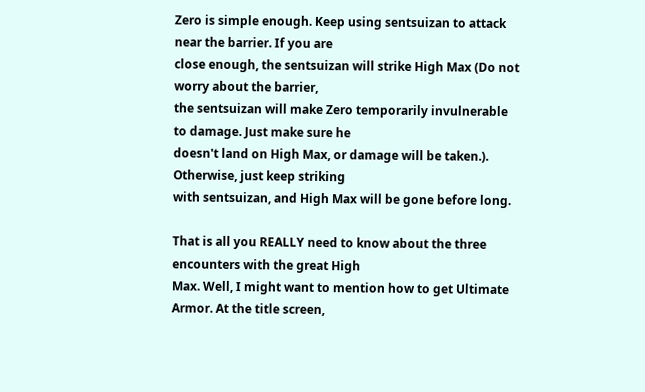Zero is simple enough. Keep using sentsuizan to attack near the barrier. If you are
close enough, the sentsuizan will strike High Max (Do not worry about the barrier,
the sentsuizan will make Zero temporarily invulnerable to damage. Just make sure he
doesn't land on High Max, or damage will be taken.). Otherwise, just keep striking
with sentsuizan, and High Max will be gone before long.

That is all you REALLY need to know about the three encounters with the great High
Max. Well, I might want to mention how to get Ultimate Armor. At the title screen,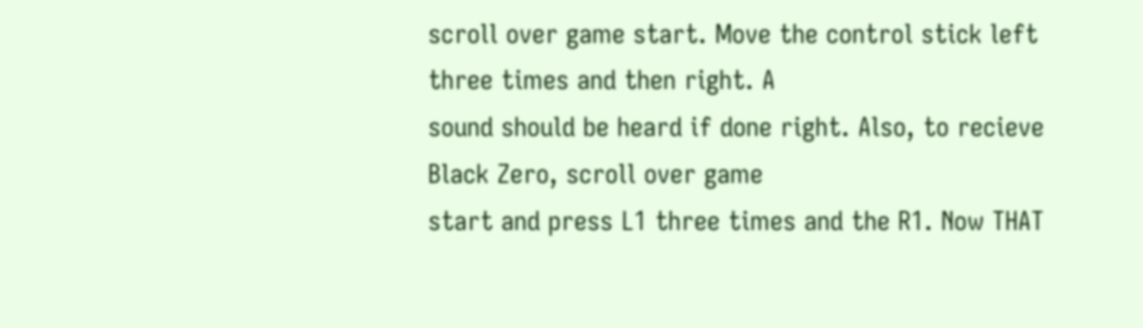scroll over game start. Move the control stick left three times and then right. A
sound should be heard if done right. Also, to recieve Black Zero, scroll over game
start and press L1 three times and the R1. Now THAT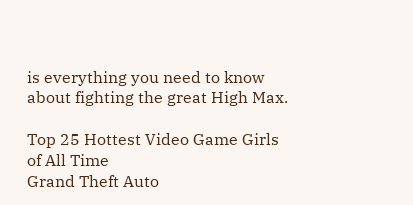is everything you need to know
about fighting the great High Max.

Top 25 Hottest Video Game Girls of All Time
Grand Theft Auto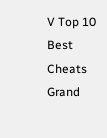V Top 10 Best Cheats
Grand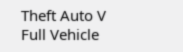Theft Auto V Full Vehicle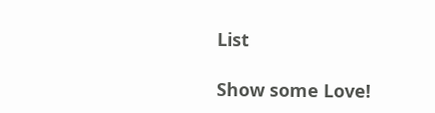List

Show some Love!